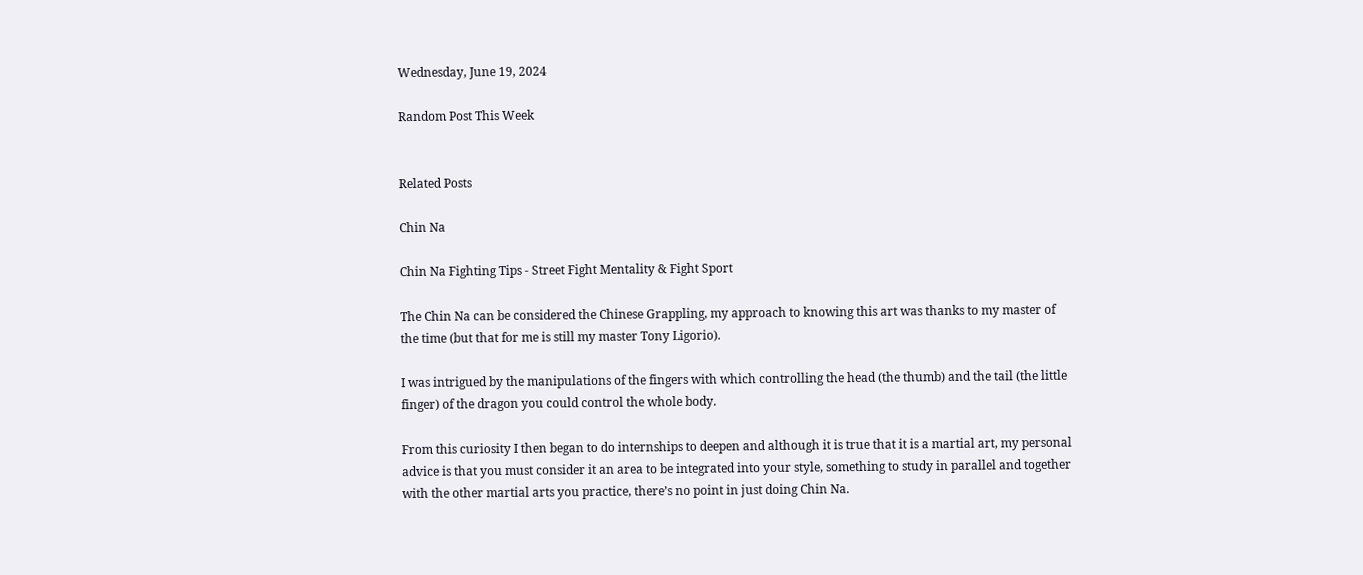Wednesday, June 19, 2024

Random Post This Week


Related Posts

Chin Na

Chin Na Fighting Tips - Street Fight Mentality & Fight Sport

The Chin Na can be considered the Chinese Grappling, my approach to knowing this art was thanks to my master of the time (but that for me is still my master Tony Ligorio).

I was intrigued by the manipulations of the fingers with which controlling the head (the thumb) and the tail (the little finger) of the dragon you could control the whole body.

From this curiosity I then began to do internships to deepen and although it is true that it is a martial art, my personal advice is that you must consider it an area to be integrated into your style, something to study in parallel and together with the other martial arts you practice, there’s no point in just doing Chin Na.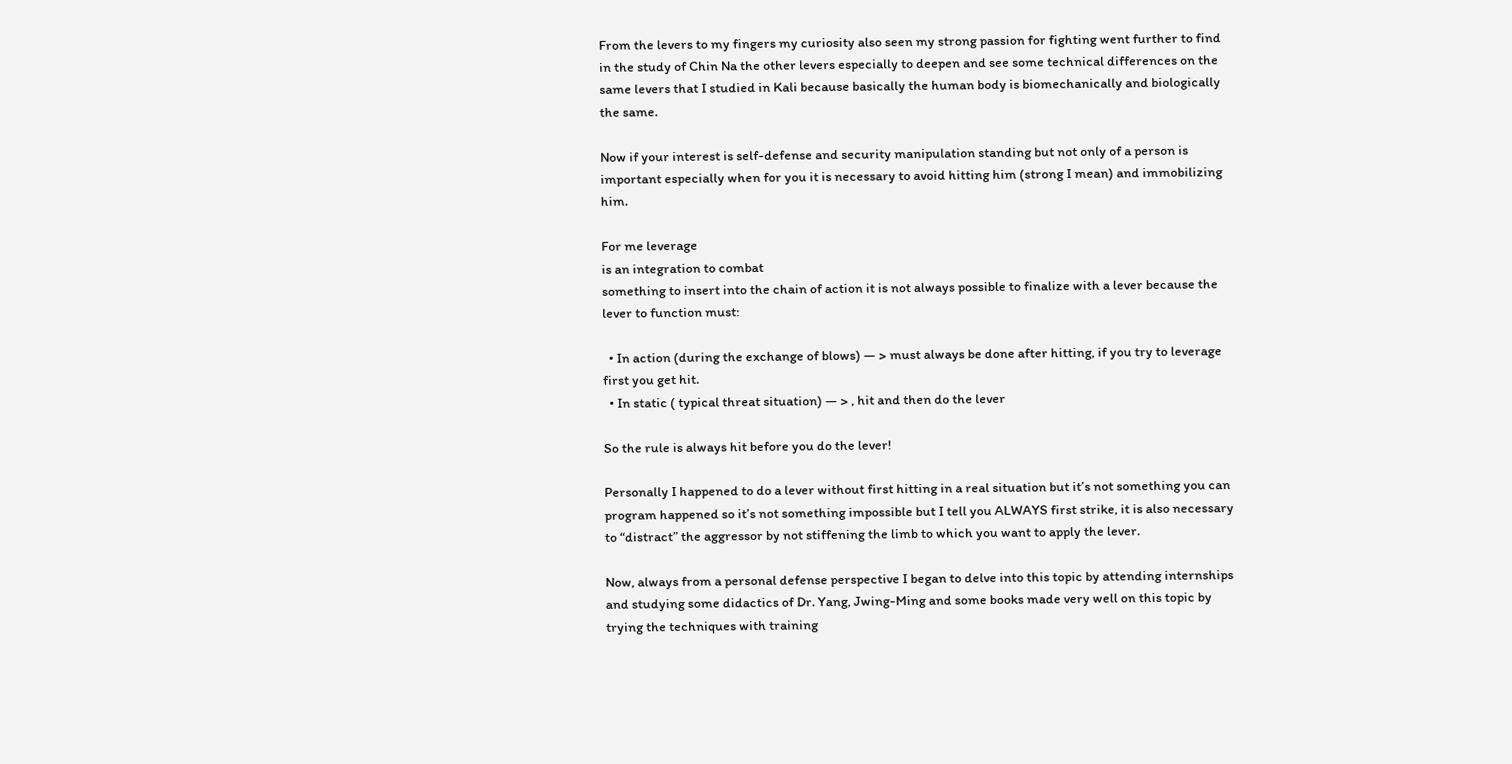From the levers to my fingers my curiosity also seen my strong passion for fighting went further to find in the study of Chin Na the other levers especially to deepen and see some technical differences on the same levers that I studied in Kali because basically the human body is biomechanically and biologically the same.

Now if your interest is self-defense and security manipulation standing but not only of a person is important especially when for you it is necessary to avoid hitting him (strong I mean) and immobilizing him.

For me leverage
is an integration to combat
something to insert into the chain of action it is not always possible to finalize with a lever because the lever to function must:

  • In action (during the exchange of blows) — > must always be done after hitting, if you try to leverage first you get hit.
  • In static ( typical threat situation) — > , hit and then do the lever

So the rule is always hit before you do the lever!

Personally I happened to do a lever without first hitting in a real situation but it’s not something you can program happened so it’s not something impossible but I tell you ALWAYS first strike, it is also necessary to “distract” the aggressor by not stiffening the limb to which you want to apply the lever.

Now, always from a personal defense perspective I began to delve into this topic by attending internships and studying some didactics of Dr. Yang, Jwing-Ming and some books made very well on this topic by trying the techniques with training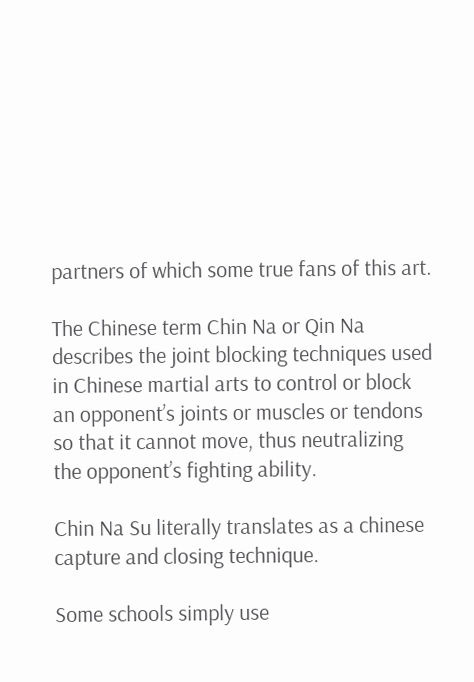partners of which some true fans of this art.

The Chinese term Chin Na or Qin Na describes the joint blocking techniques used in Chinese martial arts to control or block an opponent’s joints or muscles or tendons so that it cannot move, thus neutralizing the opponent’s fighting ability.

Chin Na Su literally translates as a chinese capture and closing technique.

Some schools simply use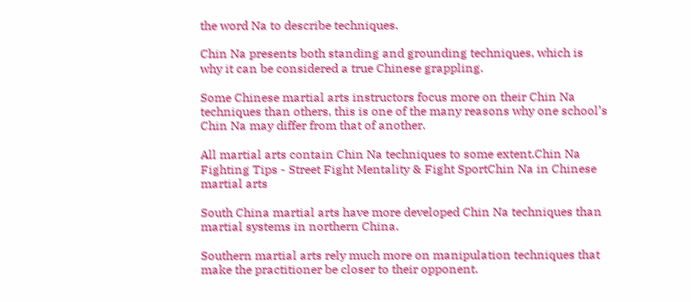the word Na to describe techniques.

Chin Na presents both standing and grounding techniques, which is why it can be considered a true Chinese grappling.

Some Chinese martial arts instructors focus more on their Chin Na techniques than others, this is one of the many reasons why one school’s Chin Na may differ from that of another.

All martial arts contain Chin Na techniques to some extent.Chin Na Fighting Tips - Street Fight Mentality & Fight SportChin Na in Chinese martial arts

South China martial arts have more developed Chin Na techniques than martial systems in northern China.

Southern martial arts rely much more on manipulation techniques that make the practitioner be closer to their opponent.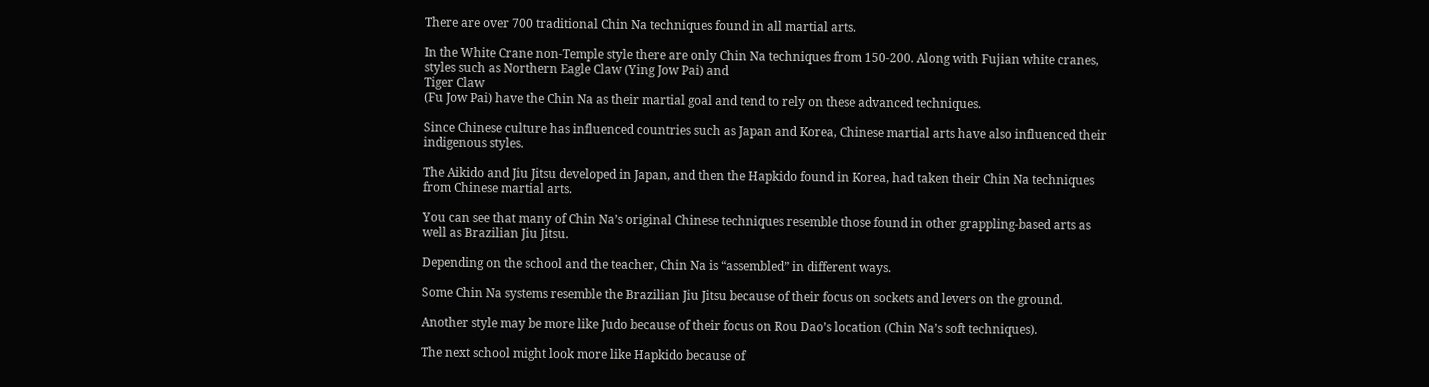There are over 700 traditional Chin Na techniques found in all martial arts.

In the White Crane non-Temple style there are only Chin Na techniques from 150-200. Along with Fujian white cranes, styles such as Northern Eagle Claw (Ying Jow Pai) and
Tiger Claw
(Fu Jow Pai) have the Chin Na as their martial goal and tend to rely on these advanced techniques.

Since Chinese culture has influenced countries such as Japan and Korea, Chinese martial arts have also influenced their indigenous styles.

The Aikido and Jiu Jitsu developed in Japan, and then the Hapkido found in Korea, had taken their Chin Na techniques from Chinese martial arts.

You can see that many of Chin Na’s original Chinese techniques resemble those found in other grappling-based arts as well as Brazilian Jiu Jitsu.

Depending on the school and the teacher, Chin Na is “assembled” in different ways.

Some Chin Na systems resemble the Brazilian Jiu Jitsu because of their focus on sockets and levers on the ground.

Another style may be more like Judo because of their focus on Rou Dao’s location (Chin Na’s soft techniques).

The next school might look more like Hapkido because of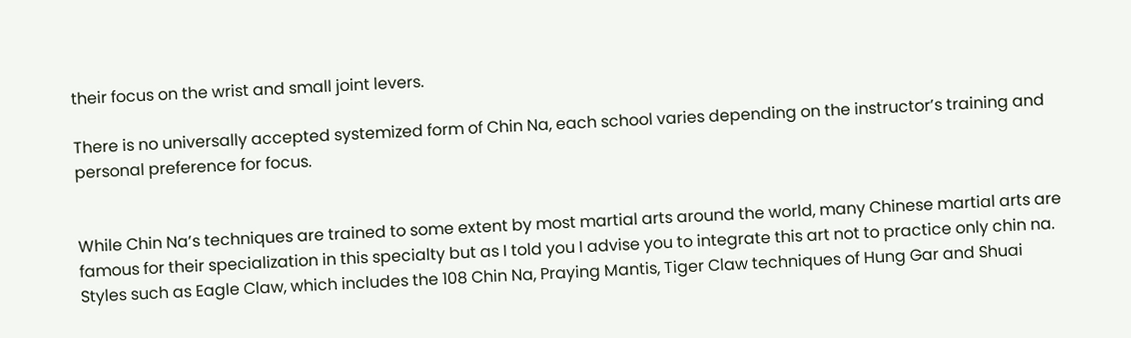their focus on the wrist and small joint levers.

There is no universally accepted systemized form of Chin Na, each school varies depending on the instructor’s training and personal preference for focus.


While Chin Na’s techniques are trained to some extent by most martial arts around the world, many Chinese martial arts are famous for their specialization in this specialty but as I told you I advise you to integrate this art not to practice only chin na. Styles such as Eagle Claw, which includes the 108 Chin Na, Praying Mantis, Tiger Claw techniques of Hung Gar and Shuai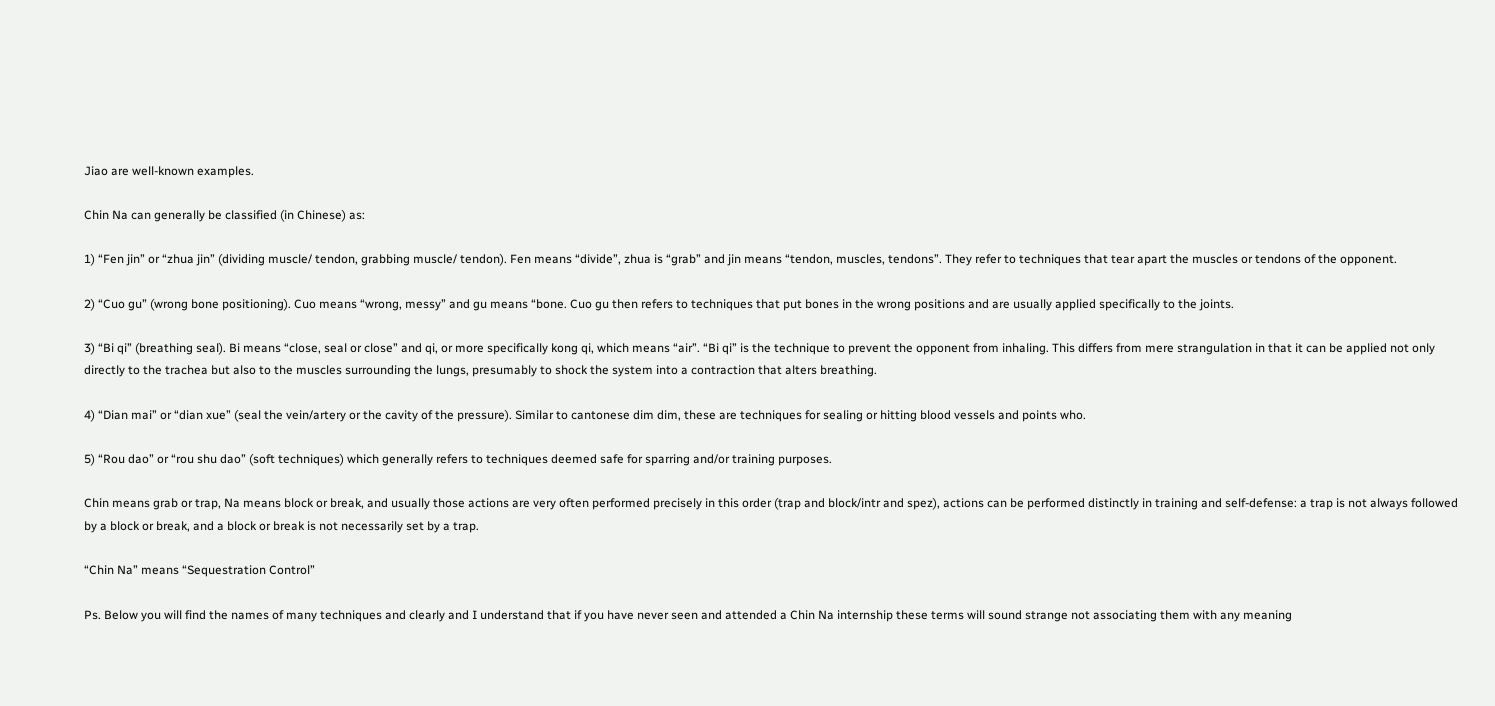Jiao are well-known examples.

Chin Na can generally be classified (in Chinese) as:

1) “Fen jin” or “zhua jin” (dividing muscle/ tendon, grabbing muscle/ tendon). Fen means “divide”, zhua is “grab” and jin means “tendon, muscles, tendons”. They refer to techniques that tear apart the muscles or tendons of the opponent.

2) “Cuo gu” (wrong bone positioning). Cuo means “wrong, messy” and gu means “bone. Cuo gu then refers to techniques that put bones in the wrong positions and are usually applied specifically to the joints.

3) “Bi qi” (breathing seal). Bi means “close, seal or close” and qi, or more specifically kong qi, which means “air”. “Bi qi” is the technique to prevent the opponent from inhaling. This differs from mere strangulation in that it can be applied not only directly to the trachea but also to the muscles surrounding the lungs, presumably to shock the system into a contraction that alters breathing.

4) “Dian mai” or “dian xue” (seal the vein/artery or the cavity of the pressure). Similar to cantonese dim dim, these are techniques for sealing or hitting blood vessels and points who.

5) “Rou dao” or “rou shu dao” (soft techniques) which generally refers to techniques deemed safe for sparring and/or training purposes.

Chin means grab or trap, Na means block or break, and usually those actions are very often performed precisely in this order (trap and block/intr and spez), actions can be performed distinctly in training and self-defense: a trap is not always followed by a block or break, and a block or break is not necessarily set by a trap.

“Chin Na” means “Sequestration Control”

Ps. Below you will find the names of many techniques and clearly and I understand that if you have never seen and attended a Chin Na internship these terms will sound strange not associating them with any meaning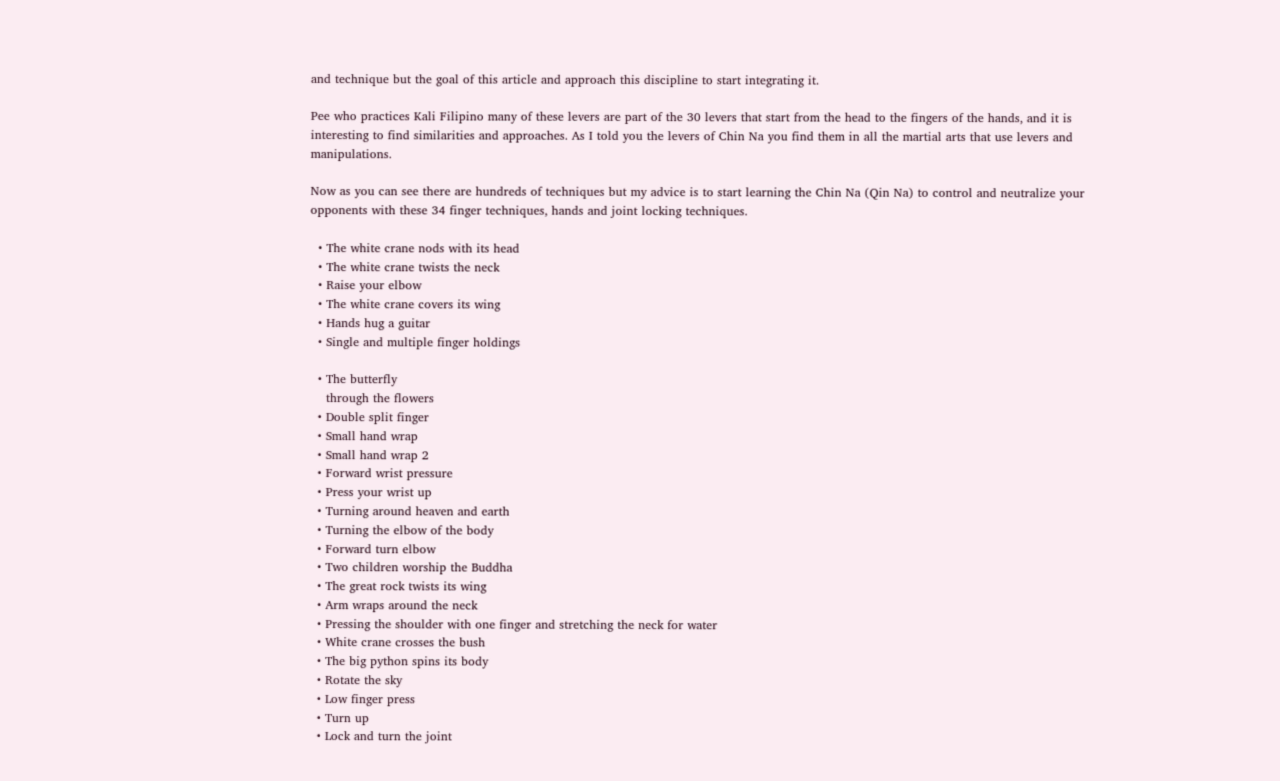and technique but the goal of this article and approach this discipline to start integrating it.

Pee who practices Kali Filipino many of these levers are part of the 30 levers that start from the head to the fingers of the hands, and it is interesting to find similarities and approaches. As I told you the levers of Chin Na you find them in all the martial arts that use levers and manipulations.

Now as you can see there are hundreds of techniques but my advice is to start learning the Chin Na (Qin Na) to control and neutralize your opponents with these 34 finger techniques, hands and joint locking techniques.

  • The white crane nods with its head
  • The white crane twists the neck
  • Raise your elbow
  • The white crane covers its wing
  • Hands hug a guitar
  • Single and multiple finger holdings

  • The butterfly
    through the flowers
  • Double split finger
  • Small hand wrap
  • Small hand wrap 2
  • Forward wrist pressure
  • Press your wrist up
  • Turning around heaven and earth
  • Turning the elbow of the body
  • Forward turn elbow
  • Two children worship the Buddha
  • The great rock twists its wing
  • Arm wraps around the neck
  • Pressing the shoulder with one finger and stretching the neck for water
  • White crane crosses the bush
  • The big python spins its body
  • Rotate the sky
  • Low finger press
  • Turn up
  • Lock and turn the joint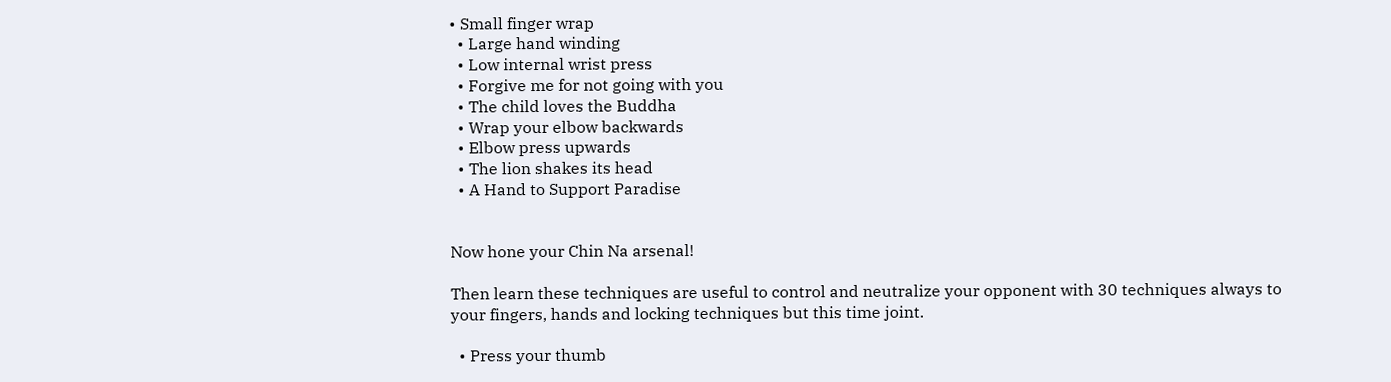• Small finger wrap
  • Large hand winding
  • Low internal wrist press
  • Forgive me for not going with you
  • The child loves the Buddha
  • Wrap your elbow backwards
  • Elbow press upwards
  • The lion shakes its head
  • A Hand to Support Paradise


Now hone your Chin Na arsenal!

Then learn these techniques are useful to control and neutralize your opponent with 30 techniques always to your fingers, hands and locking techniques but this time joint.

  • Press your thumb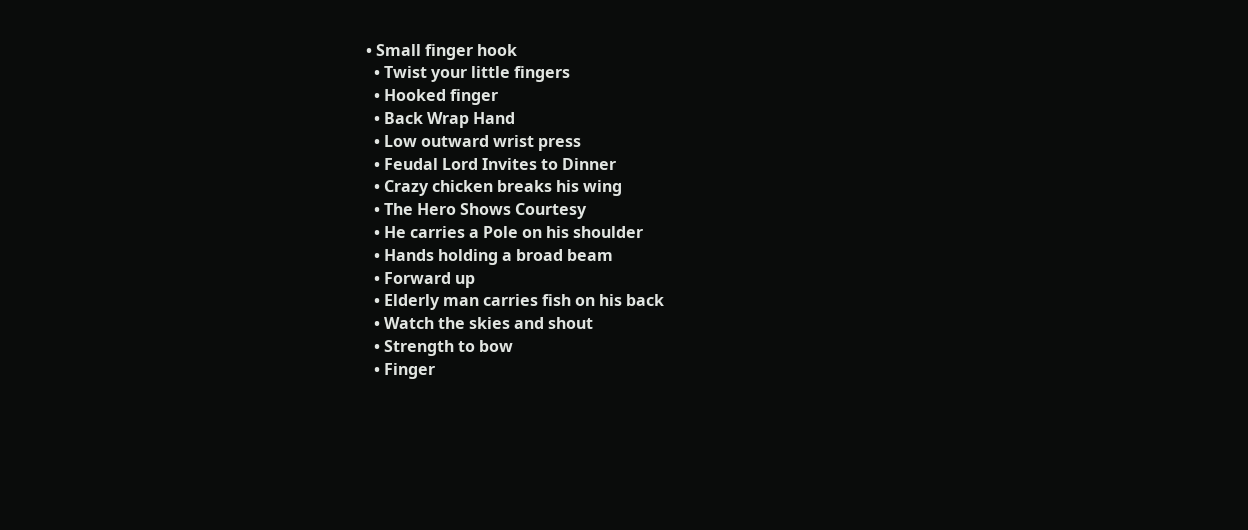• Small finger hook
  • Twist your little fingers
  • Hooked finger
  • Back Wrap Hand
  • Low outward wrist press
  • Feudal Lord Invites to Dinner
  • Crazy chicken breaks his wing
  • The Hero Shows Courtesy
  • He carries a Pole on his shoulder
  • Hands holding a broad beam
  • Forward up
  • Elderly man carries fish on his back
  • Watch the skies and shout
  • Strength to bow
  • Finger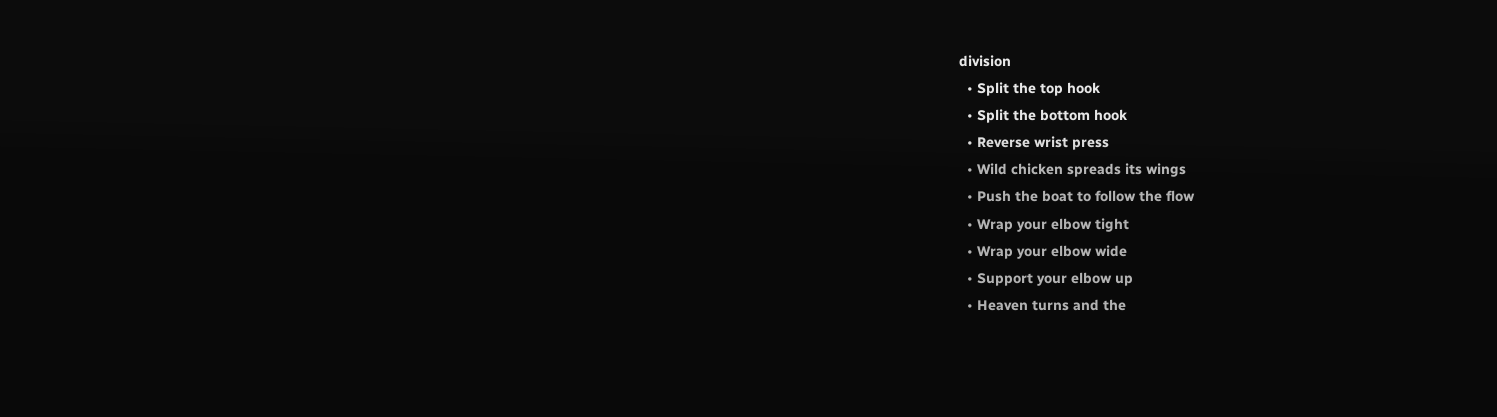division
  • Split the top hook
  • Split the bottom hook
  • Reverse wrist press
  • Wild chicken spreads its wings
  • Push the boat to follow the flow
  • Wrap your elbow tight
  • Wrap your elbow wide
  • Support your elbow up
  • Heaven turns and the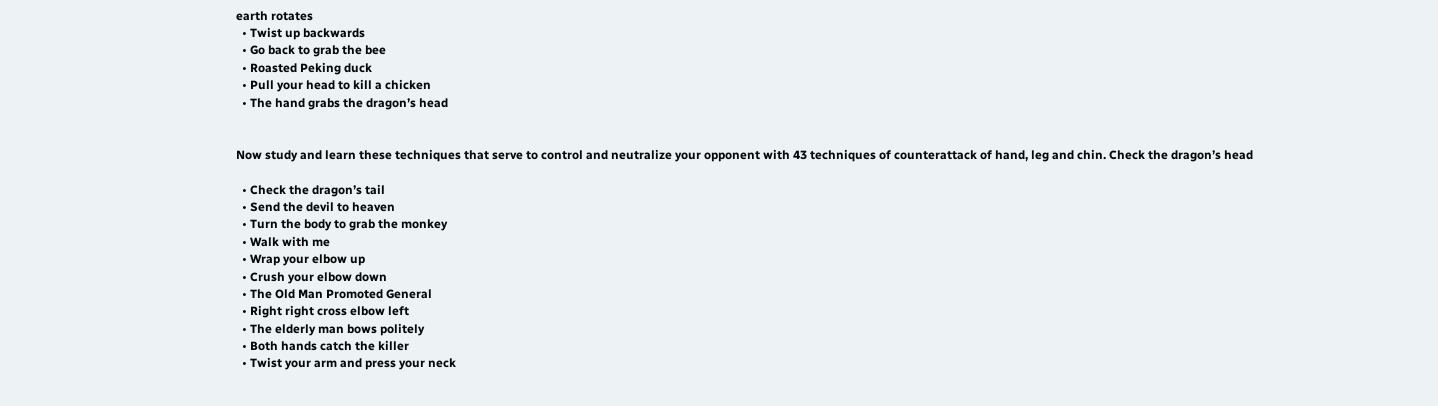earth rotates
  • Twist up backwards
  • Go back to grab the bee
  • Roasted Peking duck
  • Pull your head to kill a chicken
  • The hand grabs the dragon’s head


Now study and learn these techniques that serve to control and neutralize your opponent with 43 techniques of counterattack of hand, leg and chin. Check the dragon’s head

  • Check the dragon’s tail
  • Send the devil to heaven
  • Turn the body to grab the monkey
  • Walk with me
  • Wrap your elbow up
  • Crush your elbow down
  • The Old Man Promoted General
  • Right right cross elbow left
  • The elderly man bows politely
  • Both hands catch the killer
  • Twist your arm and press your neck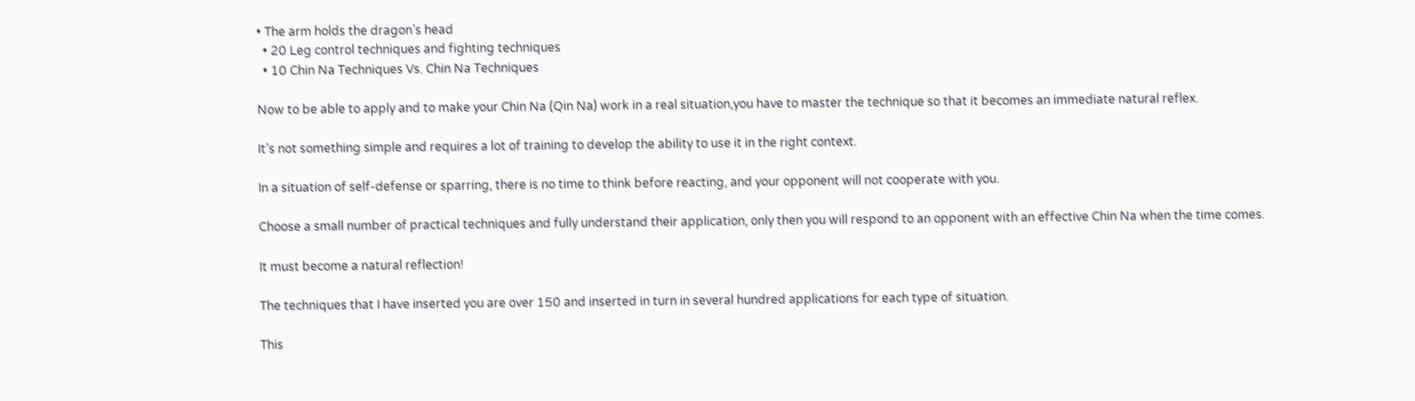• The arm holds the dragon’s head
  • 20 Leg control techniques and fighting techniques
  • 10 Chin Na Techniques Vs. Chin Na Techniques

Now to be able to apply and to make your Chin Na (Qin Na) work in a real situation,you have to master the technique so that it becomes an immediate natural reflex.

It’s not something simple and requires a lot of training to develop the ability to use it in the right context.

In a situation of self-defense or sparring, there is no time to think before reacting, and your opponent will not cooperate with you.

Choose a small number of practical techniques and fully understand their application, only then you will respond to an opponent with an effective Chin Na when the time comes.

It must become a natural reflection!

The techniques that I have inserted you are over 150 and inserted in turn in several hundred applications for each type of situation.

This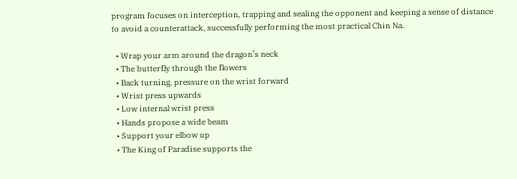program focuses on interception, trapping and sealing the opponent and keeping a sense of distance to avoid a counterattack, successfully performing the most practical Chin Na.

  • Wrap your arm around the dragon’s neck
  • The butterfly through the flowers
  • Back turning, pressure on the wrist forward
  • Wrist press upwards
  • Low internal wrist press
  • Hands propose a wide beam
  • Support your elbow up
  • The King of Paradise supports the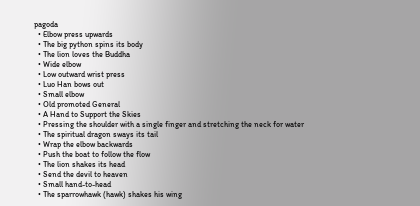pagoda
  • Elbow press upwards
  • The big python spins its body
  • The lion loves the Buddha
  • Wide elbow
  • Low outward wrist press
  • Luo Han bows out
  • Small elbow
  • Old promoted General
  • A Hand to Support the Skies
  • Pressing the shoulder with a single finger and stretching the neck for water
  • The spiritual dragon sways its tail
  • Wrap the elbow backwards
  • Push the boat to follow the flow
  • The lion shakes its head
  • Send the devil to heaven
  • Small hand-to-head
  • The sparrowhawk (hawk) shakes his wing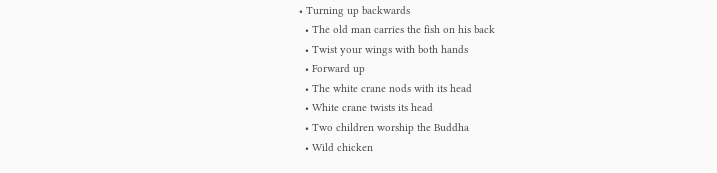• Turning up backwards
  • The old man carries the fish on his back
  • Twist your wings with both hands
  • Forward up
  • The white crane nods with its head
  • White crane twists its head
  • Two children worship the Buddha
  • Wild chicken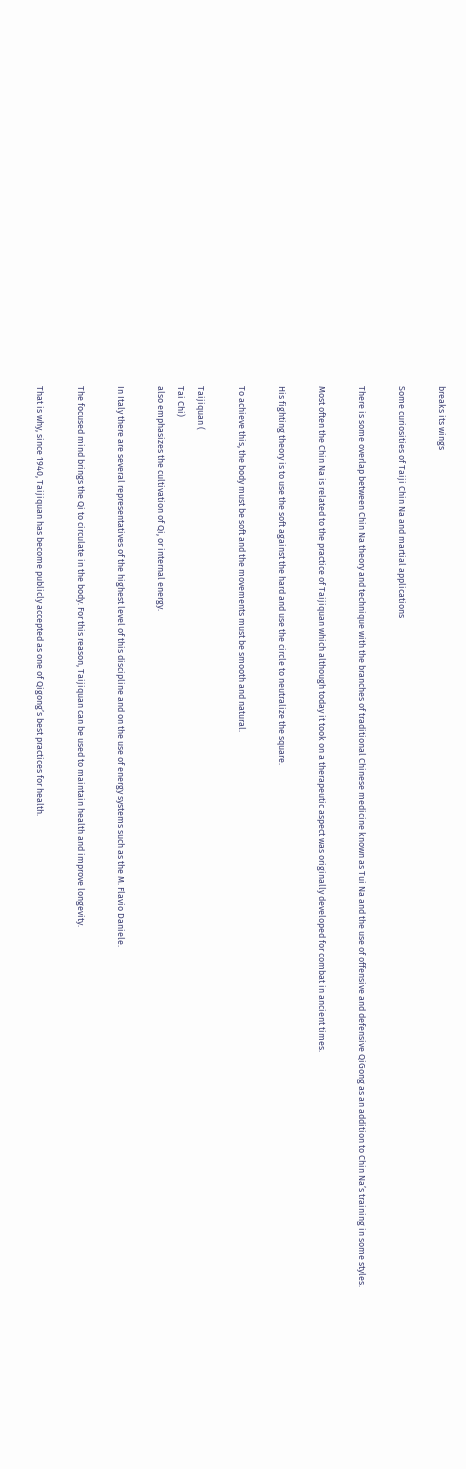breaks its wings

Some curiosities of Taiji Chin Na and martial applications

There is some overlap between Chin Na theory and technique with the branches of traditional Chinese medicine known as Tui Na and the use of offensive and defensive QiGong as an addition to Chin Na’s training in some styles.

Most often the Chin Na is related to the practice of Taijiquan which although today it took on a therapeutic aspect was originally developed for combat in ancient times.

His fighting theory is to use the soft against the hard and use the circle to neutralize the square.

To achieve this, the body must be soft and the movements must be smooth and natural.

Taijiquan (
Tai Chi)
also emphasizes the cultivation of Qi, or internal energy.

In Italy there are several representatives of the highest level of this discipline and on the use of energy systems such as the M. Flavio Daniele.

The focused mind brings the Qi to circulate in the body. For this reason, Taijiquan can be used to maintain health and improve longevity.

That is why, since 1940, Taijiquan has become publicly accepted as one of Qigong’s best practices for health.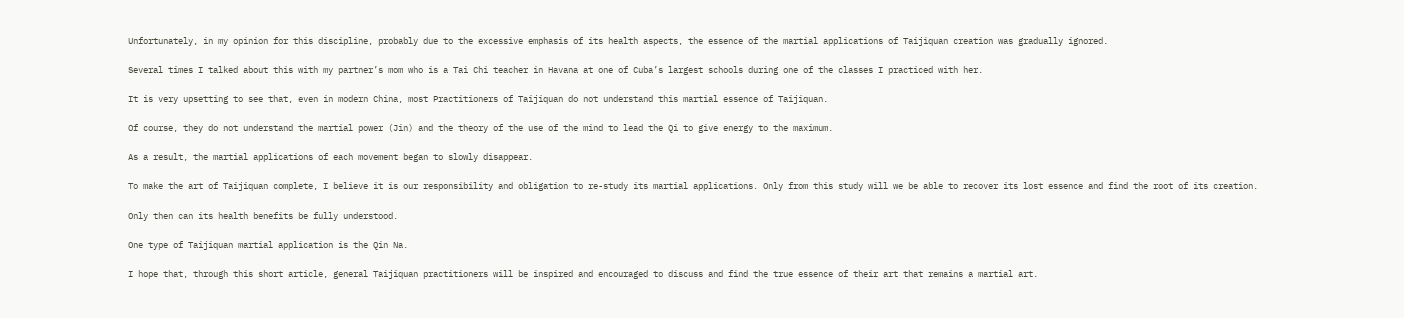Unfortunately, in my opinion for this discipline, probably due to the excessive emphasis of its health aspects, the essence of the martial applications of Taijiquan creation was gradually ignored.

Several times I talked about this with my partner’s mom who is a Tai Chi teacher in Havana at one of Cuba’s largest schools during one of the classes I practiced with her.

It is very upsetting to see that, even in modern China, most Practitioners of Taijiquan do not understand this martial essence of Taijiquan.

Of course, they do not understand the martial power (Jin) and the theory of the use of the mind to lead the Qi to give energy to the maximum.

As a result, the martial applications of each movement began to slowly disappear.

To make the art of Taijiquan complete, I believe it is our responsibility and obligation to re-study its martial applications. Only from this study will we be able to recover its lost essence and find the root of its creation.

Only then can its health benefits be fully understood.

One type of Taijiquan martial application is the Qin Na.

I hope that, through this short article, general Taijiquan practitioners will be inspired and encouraged to discuss and find the true essence of their art that remains a martial art.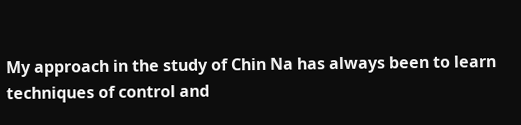My approach in the study of Chin Na has always been to learn techniques of control and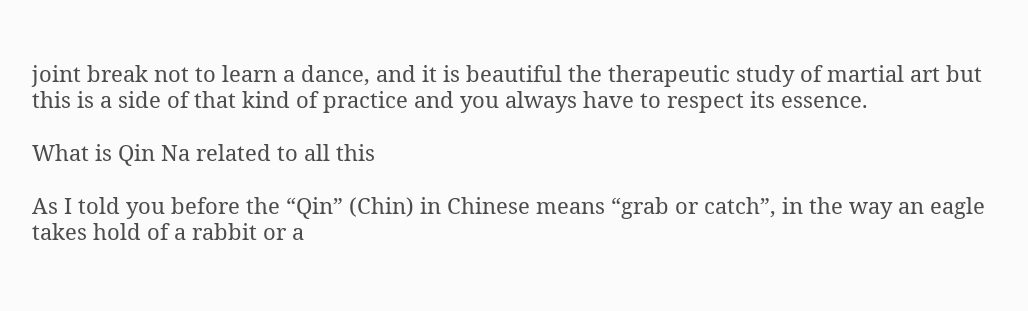joint break not to learn a dance, and it is beautiful the therapeutic study of martial art but this is a side of that kind of practice and you always have to respect its essence.

What is Qin Na related to all this

As I told you before the “Qin” (Chin) in Chinese means “grab or catch”, in the way an eagle takes hold of a rabbit or a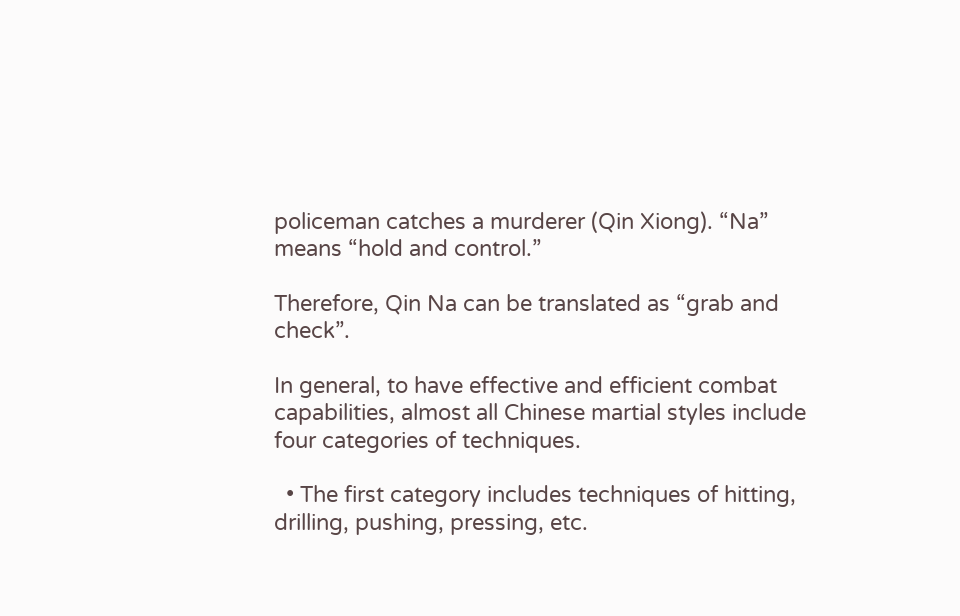policeman catches a murderer (Qin Xiong). “Na” means “hold and control.”

Therefore, Qin Na can be translated as “grab and check”.

In general, to have effective and efficient combat capabilities, almost all Chinese martial styles include four categories of techniques.

  • The first category includes techniques of hitting, drilling, pushing, pressing, etc.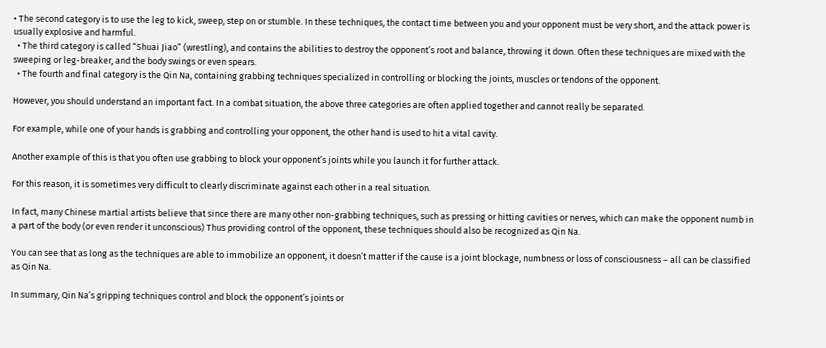• The second category is to use the leg to kick, sweep, step on or stumble. In these techniques, the contact time between you and your opponent must be very short, and the attack power is usually explosive and harmful.
  • The third category is called “Shuai Jiao” (wrestling), and contains the abilities to destroy the opponent’s root and balance, throwing it down. Often these techniques are mixed with the sweeping or leg-breaker, and the body swings or even spears.
  • The fourth and final category is the Qin Na, containing grabbing techniques specialized in controlling or blocking the joints, muscles or tendons of the opponent.

However, you should understand an important fact. In a combat situation, the above three categories are often applied together and cannot really be separated.

For example, while one of your hands is grabbing and controlling your opponent, the other hand is used to hit a vital cavity.

Another example of this is that you often use grabbing to block your opponent’s joints while you launch it for further attack.

For this reason, it is sometimes very difficult to clearly discriminate against each other in a real situation.

In fact, many Chinese martial artists believe that since there are many other non-grabbing techniques, such as pressing or hitting cavities or nerves, which can make the opponent numb in a part of the body (or even render it unconscious) Thus providing control of the opponent, these techniques should also be recognized as Qin Na.

You can see that as long as the techniques are able to immobilize an opponent, it doesn’t matter if the cause is a joint blockage, numbness or loss of consciousness – all can be classified as Qin Na.

In summary, Qin Na’s gripping techniques control and block the opponent’s joints or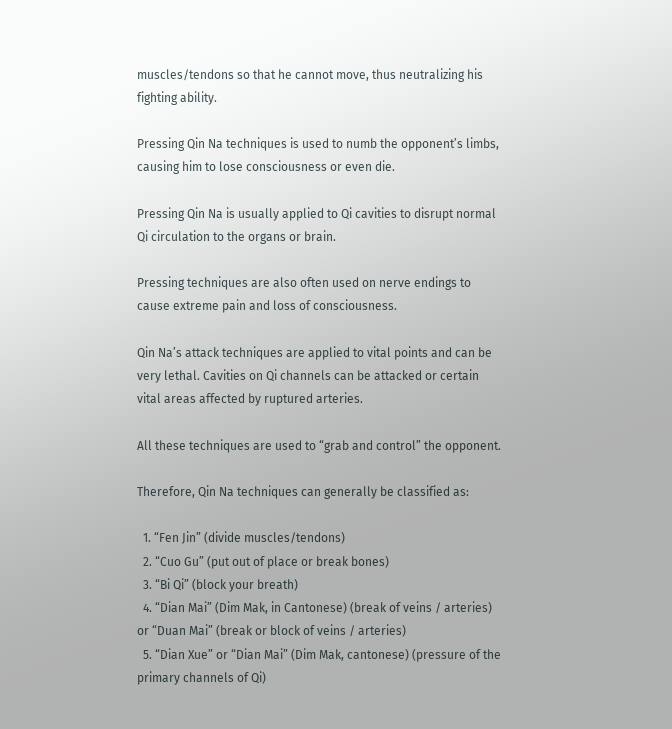muscles/tendons so that he cannot move, thus neutralizing his fighting ability.

Pressing Qin Na techniques is used to numb the opponent’s limbs, causing him to lose consciousness or even die.

Pressing Qin Na is usually applied to Qi cavities to disrupt normal Qi circulation to the organs or brain.

Pressing techniques are also often used on nerve endings to cause extreme pain and loss of consciousness.

Qin Na’s attack techniques are applied to vital points and can be very lethal. Cavities on Qi channels can be attacked or certain vital areas affected by ruptured arteries.

All these techniques are used to “grab and control” the opponent.

Therefore, Qin Na techniques can generally be classified as:

  1. “Fen Jin” (divide muscles/tendons)
  2. “Cuo Gu” (put out of place or break bones)
  3. “Bi Qi” (block your breath)
  4. “Dian Mai” (Dim Mak, in Cantonese) (break of veins / arteries) or “Duan Mai” (break or block of veins / arteries)
  5. “Dian Xue” or “Dian Mai” (Dim Mak, cantonese) (pressure of the primary channels of Qi)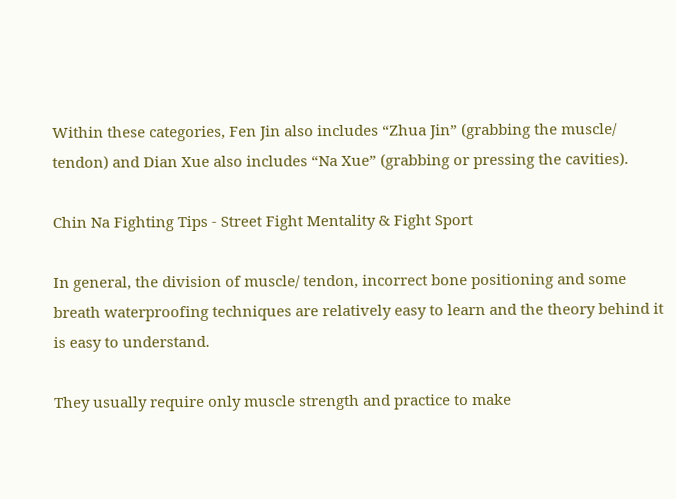Within these categories, Fen Jin also includes “Zhua Jin” (grabbing the muscle/ tendon) and Dian Xue also includes “Na Xue” (grabbing or pressing the cavities).

Chin Na Fighting Tips - Street Fight Mentality & Fight Sport

In general, the division of muscle/ tendon, incorrect bone positioning and some breath waterproofing techniques are relatively easy to learn and the theory behind it is easy to understand.

They usually require only muscle strength and practice to make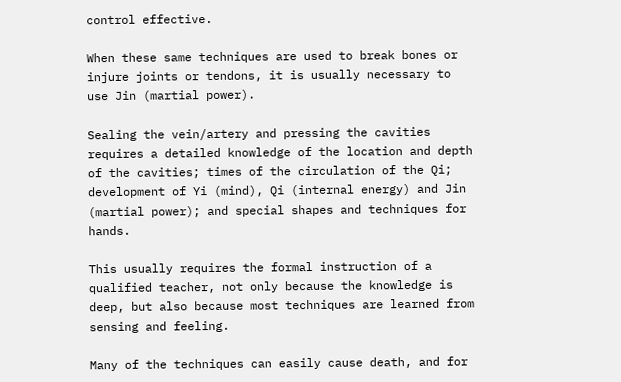control effective.

When these same techniques are used to break bones or injure joints or tendons, it is usually necessary to use Jin (martial power).

Sealing the vein/artery and pressing the cavities requires a detailed knowledge of the location and depth of the cavities; times of the circulation of the Qi; development of Yi (mind), Qi (internal energy) and Jin (martial power); and special shapes and techniques for hands.

This usually requires the formal instruction of a qualified teacher, not only because the knowledge is deep, but also because most techniques are learned from sensing and feeling.

Many of the techniques can easily cause death, and for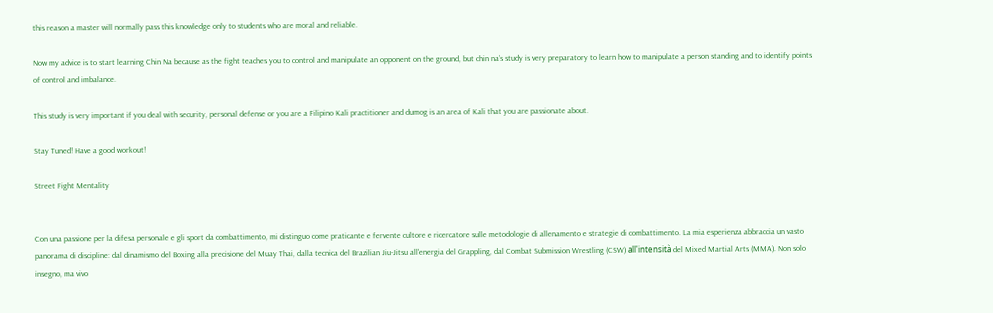this reason a master will normally pass this knowledge only to students who are moral and reliable.

Now my advice is to start learning Chin Na because as the fight teaches you to control and manipulate an opponent on the ground, but chin na’s study is very preparatory to learn how to manipulate a person standing and to identify points of control and imbalance.

This study is very important if you deal with security, personal defense or you are a Filipino Kali practitioner and dumog is an area of Kali that you are passionate about.

Stay Tuned! Have a good workout!

Street Fight Mentality


Con una passione per la difesa personale e gli sport da combattimento, mi distinguo come praticante e fervente cultore e ricercatore sulle metodologie di allenamento e strategie di combattimento. La mia esperienza abbraccia un vasto panorama di discipline: dal dinamismo del Boxing alla precisione del Muay Thai, dalla tecnica del Brazilian Jiu-Jitsu all'energia del Grappling, dal Combat Submission Wrestling (CSW) all'intensità del Mixed Martial Arts (MMA). Non solo insegno, ma vivo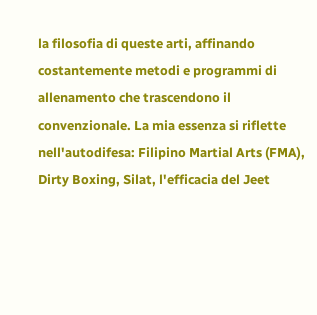la filosofia di queste arti, affinando costantemente metodi e programmi di allenamento che trascendono il convenzionale. La mia essenza si riflette nell'autodifesa: Filipino Martial Arts (FMA), Dirty Boxing, Silat, l'efficacia del Jeet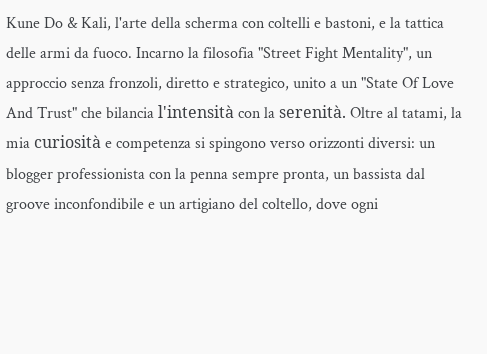Kune Do & Kali, l'arte della scherma con coltelli e bastoni, e la tattica delle armi da fuoco. Incarno la filosofia "Street Fight Mentality", un approccio senza fronzoli, diretto e strategico, unito a un "State Of Love And Trust" che bilancia l'intensità con la serenità. Oltre al tatami, la mia curiosità e competenza si spingono verso orizzonti diversi: un blogger professionista con la penna sempre pronta, un bassista dal groove inconfondibile e un artigiano del coltello, dove ogni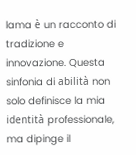lama è un racconto di tradizione e innovazione. Questa sinfonia di abilità non solo definisce la mia identità professionale, ma dipinge il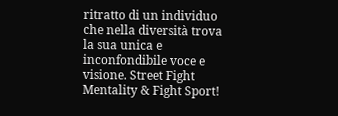ritratto di un individuo che nella diversità trova la sua unica e inconfondibile voce e visione. Street Fight Mentality & Fight Sport!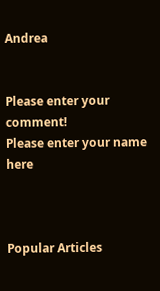Andrea


Please enter your comment!
Please enter your name here



Popular Articles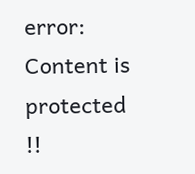error: Content is protected !!